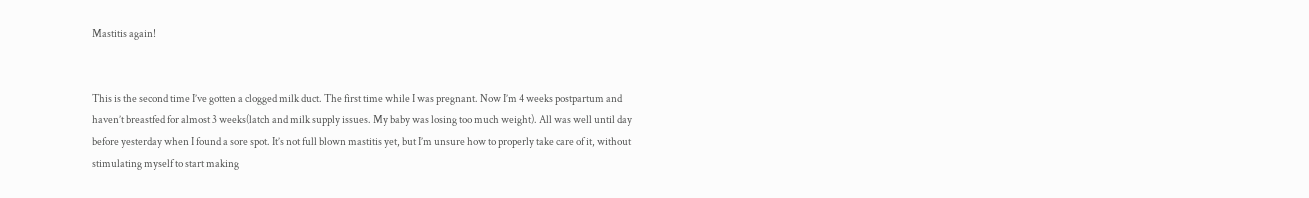Mastitis again!


This is the second time I’ve gotten a clogged milk duct. The first time while I was pregnant. Now I’m 4 weeks postpartum and haven’t breastfed for almost 3 weeks(latch and milk supply issues. My baby was losing too much weight). All was well until day before yesterday when I found a sore spot. It’s not full blown mastitis yet, but I’m unsure how to properly take care of it, without stimulating myself to start making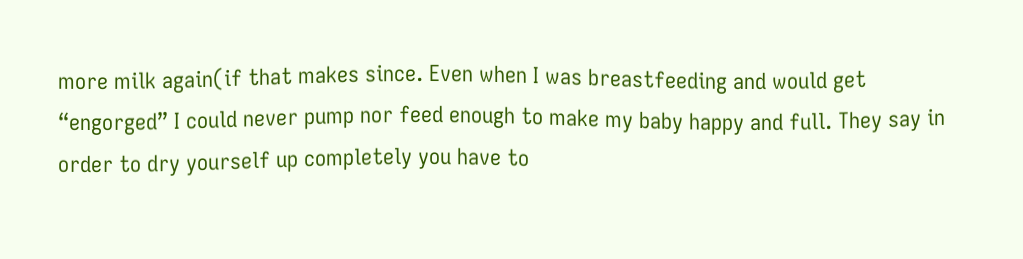more milk again(if that makes since. Even when I was breastfeeding and would get “engorged” I could never pump nor feed enough to make my baby happy and full. They say in order to dry yourself up completely you have to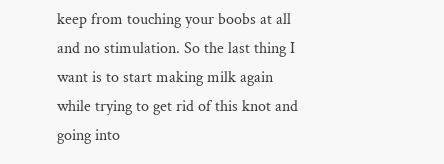keep from touching your boobs at all and no stimulation. So the last thing I want is to start making milk again while trying to get rid of this knot and going into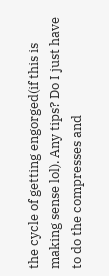the cycle of getting engorged(if this is making sense lol). Any tips? Do I just have to do the compresses and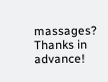massages? Thanks in advance!